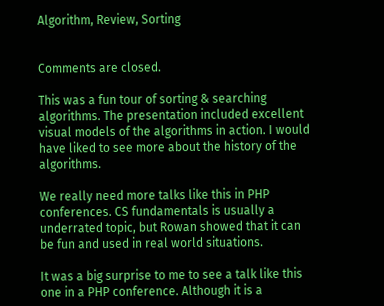Algorithm, Review, Sorting


Comments are closed.

This was a fun tour of sorting & searching algorithms. The presentation included excellent visual models of the algorithms in action. I would have liked to see more about the history of the algorithms.

We really need more talks like this in PHP conferences. CS fundamentals is usually a underrated topic, but Rowan showed that it can be fun and used in real world situations.

It was a big surprise to me to see a talk like this one in a PHP conference. Although it is a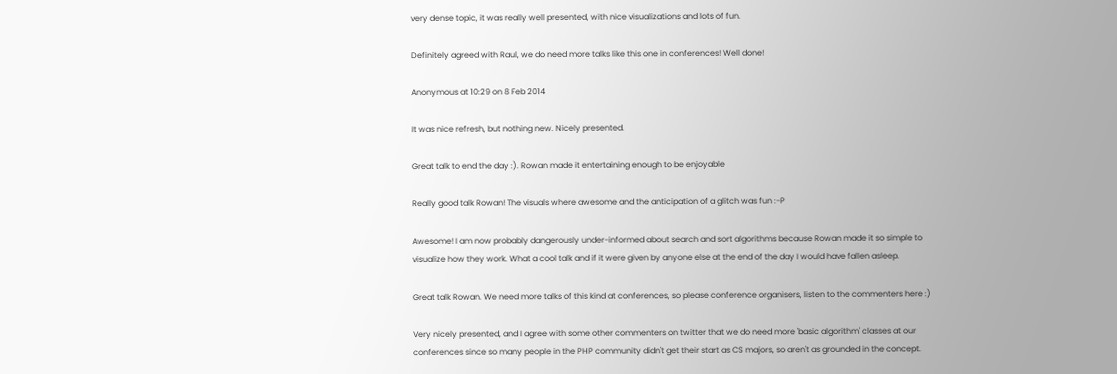very dense topic, it was really well presented, with nice visualizations and lots of fun.

Definitely agreed with Raul, we do need more talks like this one in conferences! Well done!

Anonymous at 10:29 on 8 Feb 2014

It was nice refresh, but nothing new. Nicely presented.

Great talk to end the day :). Rowan made it entertaining enough to be enjoyable

Really good talk Rowan! The visuals where awesome and the anticipation of a glitch was fun :-P

Awesome! I am now probably dangerously under-informed about search and sort algorithms because Rowan made it so simple to visualize how they work. What a cool talk and if it were given by anyone else at the end of the day I would have fallen asleep.

Great talk Rowan. We need more talks of this kind at conferences, so please conference organisers, listen to the commenters here :)

Very nicely presented, and I agree with some other commenters on twitter that we do need more 'basic algorithm' classes at our conferences since so many people in the PHP community didn't get their start as CS majors, so aren't as grounded in the concept.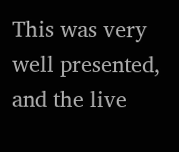This was very well presented, and the live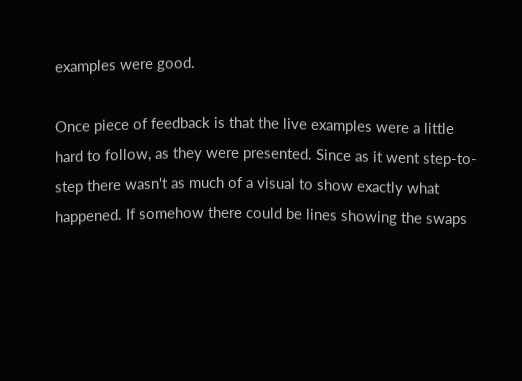examples were good.

Once piece of feedback is that the live examples were a little hard to follow, as they were presented. Since as it went step-to-step there wasn't as much of a visual to show exactly what happened. If somehow there could be lines showing the swaps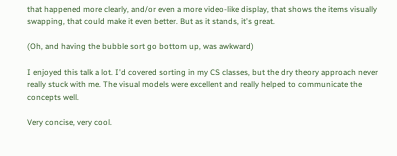that happened more clearly, and/or even a more video-like display, that shows the items visually swapping, that could make it even better. But as it stands, it's great.

(Oh, and having the bubble sort go bottom up, was awkward)

I enjoyed this talk a lot. I'd covered sorting in my CS classes, but the dry theory approach never really stuck with me. The visual models were excellent and really helped to communicate the concepts well.

Very concise, very cool.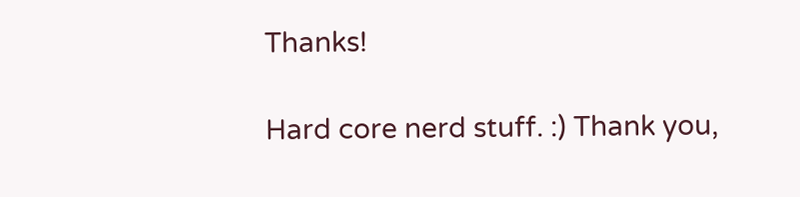Thanks!

Hard core nerd stuff. :) Thank you,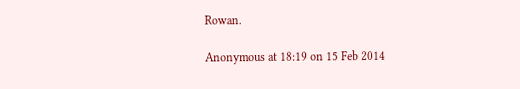Rowan.

Anonymous at 18:19 on 15 Feb 2014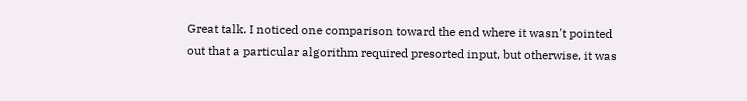Great talk. I noticed one comparison toward the end where it wasn't pointed out that a particular algorithm required presorted input, but otherwise, it was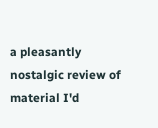a pleasantly nostalgic review of material I'd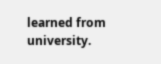learned from university.